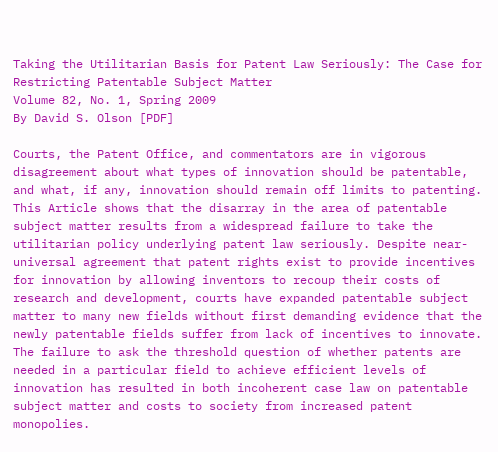Taking the Utilitarian Basis for Patent Law Seriously: The Case for Restricting Patentable Subject Matter
Volume 82, No. 1, Spring 2009
By David S. Olson [PDF]

Courts, the Patent Office, and commentators are in vigorous disagreement about what types of innovation should be patentable, and what, if any, innovation should remain off limits to patenting. This Article shows that the disarray in the area of patentable subject matter results from a widespread failure to take the utilitarian policy underlying patent law seriously. Despite near-universal agreement that patent rights exist to provide incentives for innovation by allowing inventors to recoup their costs of research and development, courts have expanded patentable subject matter to many new fields without first demanding evidence that the newly patentable fields suffer from lack of incentives to innovate. The failure to ask the threshold question of whether patents are needed in a particular field to achieve efficient levels of innovation has resulted in both incoherent case law on patentable subject matter and costs to society from increased patent monopolies.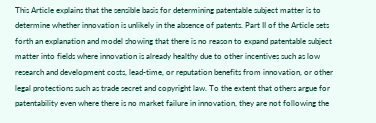This Article explains that the sensible basis for determining patentable subject matter is to determine whether innovation is unlikely in the absence of patents. Part II of the Article sets forth an explanation and model showing that there is no reason to expand patentable subject matter into fields where innovation is already healthy due to other incentives such as low research and development costs, lead-time, or reputation benefits from innovation, or other legal protections such as trade secret and copyright law. To the extent that others argue for patentability even where there is no market failure in innovation, they are not following the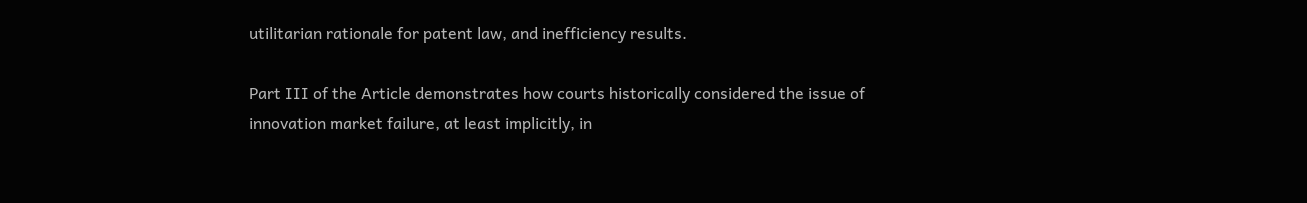utilitarian rationale for patent law, and inefficiency results.

Part III of the Article demonstrates how courts historically considered the issue of innovation market failure, at least implicitly, in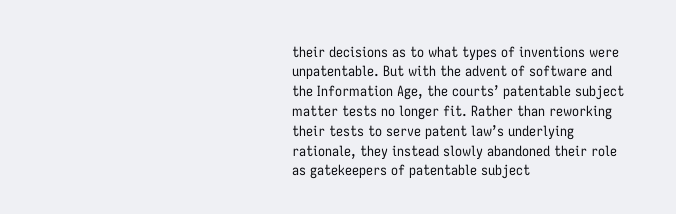their decisions as to what types of inventions were unpatentable. But with the advent of software and the Information Age, the courts’ patentable subject matter tests no longer fit. Rather than reworking their tests to serve patent law’s underlying rationale, they instead slowly abandoned their role as gatekeepers of patentable subject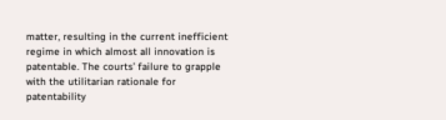matter, resulting in the current inefficient regime in which almost all innovation is patentable. The courts’ failure to grapple with the utilitarian rationale for patentability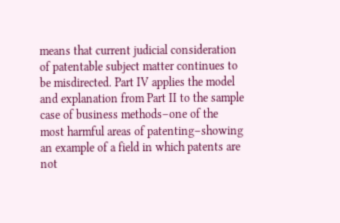means that current judicial consideration of patentable subject matter continues to be misdirected. Part IV applies the model and explanation from Part II to the sample case of business methods–one of the most harmful areas of patenting–showing an example of a field in which patents are not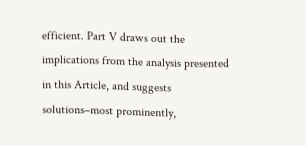efficient. Part V draws out the implications from the analysis presented in this Article, and suggests solutions–most prominently,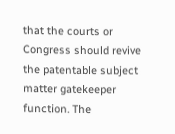that the courts or Congress should revive the patentable subject matter gatekeeper function. The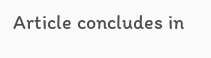Article concludes in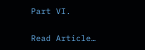Part VI.

Read Article…